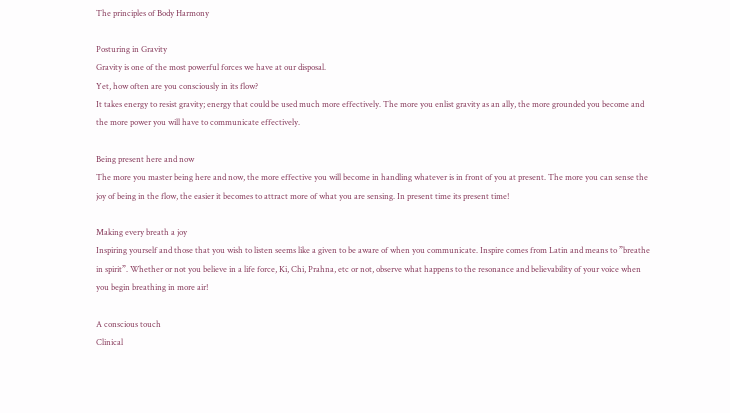The principles of Body Harmony

Posturing in Gravity
Gravity is one of the most powerful forces we have at our disposal.
Yet, how often are you consciously in its flow?
It takes energy to resist gravity; energy that could be used much more effectively. The more you enlist gravity as an ally, the more grounded you become and the more power you will have to communicate effectively.

Being present here and now
The more you master being here and now, the more effective you will become in handling whatever is in front of you at present. The more you can sense the joy of being in the flow, the easier it becomes to attract more of what you are sensing. In present time its present time!

Making every breath a joy
Inspiring yourself and those that you wish to listen seems like a given to be aware of when you communicate. Inspire comes from Latin and means to ”breathe in spirit”. Whether or not you believe in a life force, Ki, Chi, Prahna, etc or not, observe what happens to the resonance and believability of your voice when you begin breathing in more air!

A conscious touch
Clinical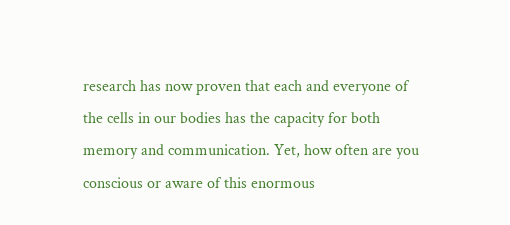research has now proven that each and everyone of the cells in our bodies has the capacity for both memory and communication. Yet, how often are you conscious or aware of this enormous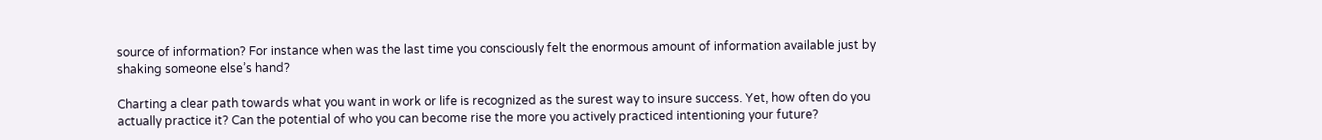source of information? For instance when was the last time you consciously felt the enormous amount of information available just by shaking someone else’s hand?

Charting a clear path towards what you want in work or life is recognized as the surest way to insure success. Yet, how often do you actually practice it? Can the potential of who you can become rise the more you actively practiced intentioning your future?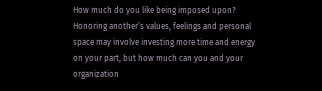How much do you like being imposed upon? Honoring another’s values, feelings and personal space may involve investing more time and energy on your part, but how much can you and your organization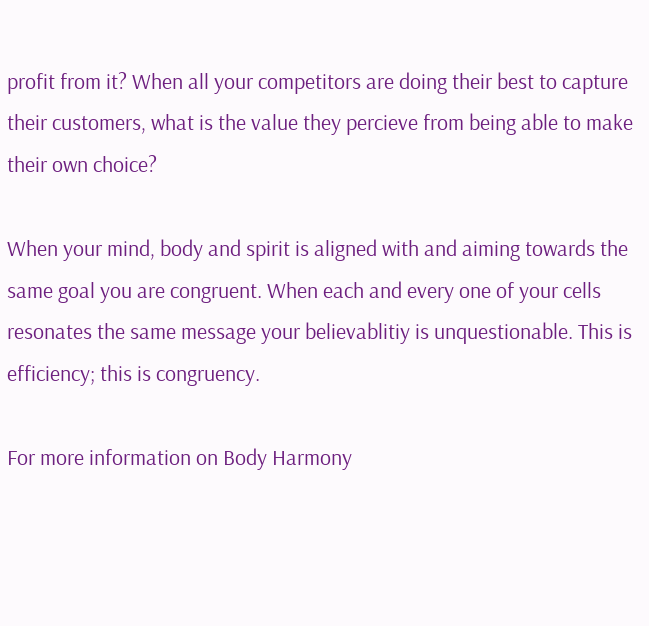profit from it? When all your competitors are doing their best to capture their customers, what is the value they percieve from being able to make their own choice?

When your mind, body and spirit is aligned with and aiming towards the same goal you are congruent. When each and every one of your cells resonates the same message your believablitiy is unquestionable. This is efficiency; this is congruency.

For more information on Body Harmony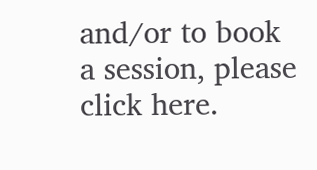and/or to book a session, please click here.